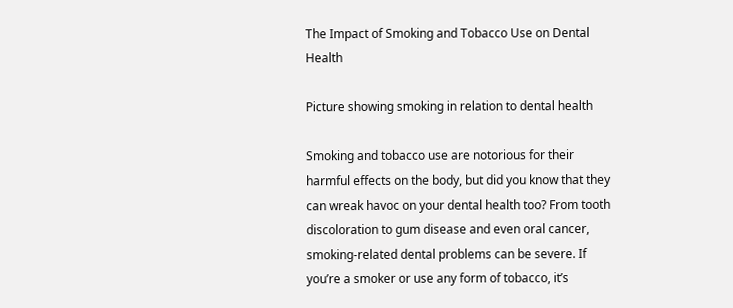The Impact of Smoking and Tobacco Use on Dental Health

Picture showing smoking in relation to dental health

Smoking and tobacco use are notorious for their harmful effects on the body, but did you know that they can wreak havoc on your dental health too? From tooth discoloration to gum disease and even oral cancer, smoking-related dental problems can be severe. If you’re a smoker or use any form of tobacco, it’s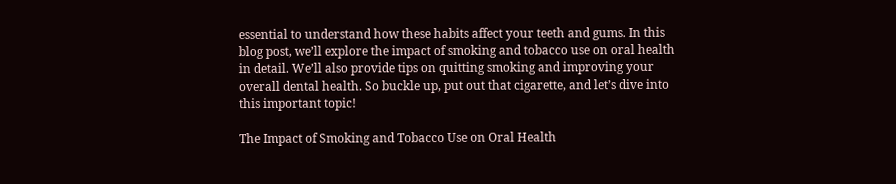essential to understand how these habits affect your teeth and gums. In this blog post, we’ll explore the impact of smoking and tobacco use on oral health in detail. We’ll also provide tips on quitting smoking and improving your overall dental health. So buckle up, put out that cigarette, and let’s dive into this important topic!

The Impact of Smoking and Tobacco Use on Oral Health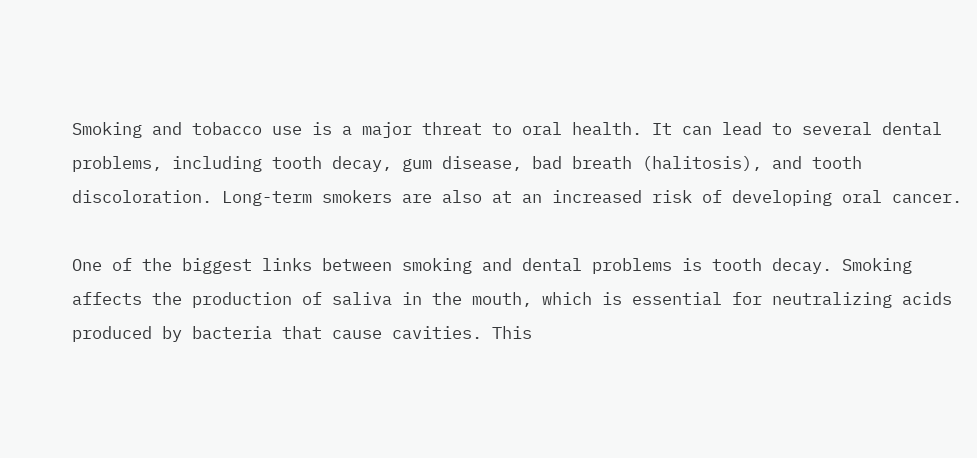Smoking and tobacco use is a major threat to oral health. It can lead to several dental problems, including tooth decay, gum disease, bad breath (halitosis), and tooth discoloration. Long-term smokers are also at an increased risk of developing oral cancer.

One of the biggest links between smoking and dental problems is tooth decay. Smoking affects the production of saliva in the mouth, which is essential for neutralizing acids produced by bacteria that cause cavities. This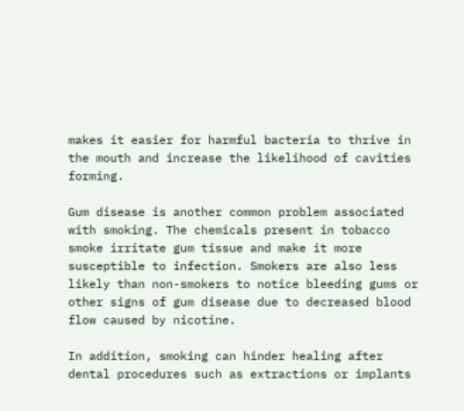makes it easier for harmful bacteria to thrive in the mouth and increase the likelihood of cavities forming.

Gum disease is another common problem associated with smoking. The chemicals present in tobacco smoke irritate gum tissue and make it more susceptible to infection. Smokers are also less likely than non-smokers to notice bleeding gums or other signs of gum disease due to decreased blood flow caused by nicotine.

In addition, smoking can hinder healing after dental procedures such as extractions or implants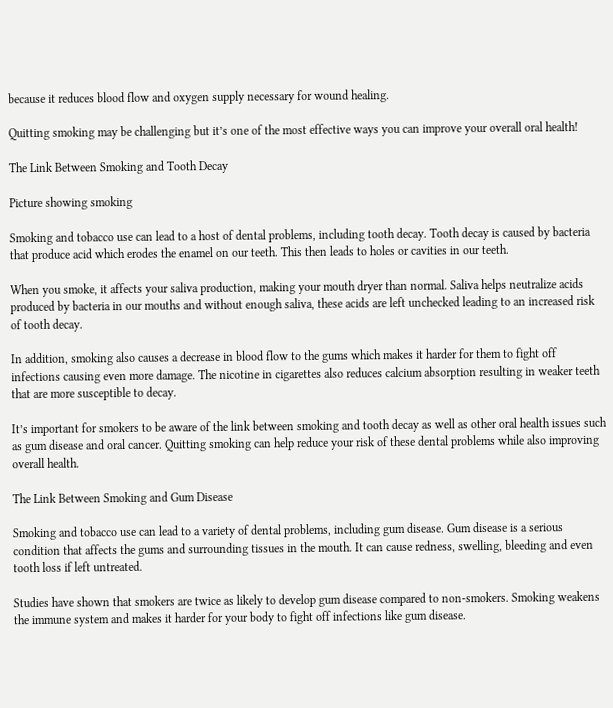because it reduces blood flow and oxygen supply necessary for wound healing.

Quitting smoking may be challenging but it’s one of the most effective ways you can improve your overall oral health!

The Link Between Smoking and Tooth Decay

Picture showing smoking

Smoking and tobacco use can lead to a host of dental problems, including tooth decay. Tooth decay is caused by bacteria that produce acid which erodes the enamel on our teeth. This then leads to holes or cavities in our teeth.

When you smoke, it affects your saliva production, making your mouth dryer than normal. Saliva helps neutralize acids produced by bacteria in our mouths and without enough saliva, these acids are left unchecked leading to an increased risk of tooth decay.

In addition, smoking also causes a decrease in blood flow to the gums which makes it harder for them to fight off infections causing even more damage. The nicotine in cigarettes also reduces calcium absorption resulting in weaker teeth that are more susceptible to decay.

It’s important for smokers to be aware of the link between smoking and tooth decay as well as other oral health issues such as gum disease and oral cancer. Quitting smoking can help reduce your risk of these dental problems while also improving overall health.

The Link Between Smoking and Gum Disease

Smoking and tobacco use can lead to a variety of dental problems, including gum disease. Gum disease is a serious condition that affects the gums and surrounding tissues in the mouth. It can cause redness, swelling, bleeding and even tooth loss if left untreated.

Studies have shown that smokers are twice as likely to develop gum disease compared to non-smokers. Smoking weakens the immune system and makes it harder for your body to fight off infections like gum disease.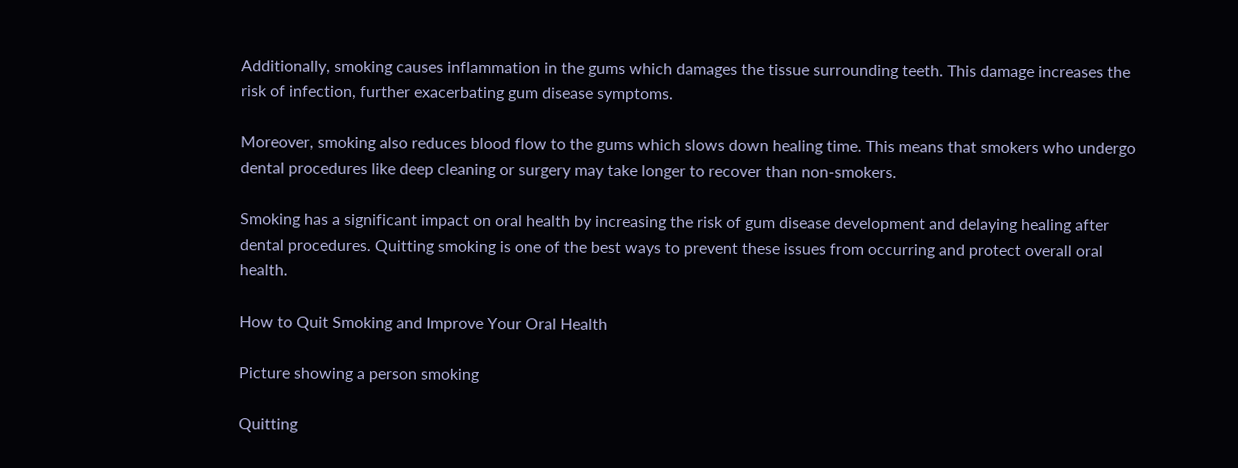Additionally, smoking causes inflammation in the gums which damages the tissue surrounding teeth. This damage increases the risk of infection, further exacerbating gum disease symptoms.

Moreover, smoking also reduces blood flow to the gums which slows down healing time. This means that smokers who undergo dental procedures like deep cleaning or surgery may take longer to recover than non-smokers.

Smoking has a significant impact on oral health by increasing the risk of gum disease development and delaying healing after dental procedures. Quitting smoking is one of the best ways to prevent these issues from occurring and protect overall oral health.

How to Quit Smoking and Improve Your Oral Health

Picture showing a person smoking

Quitting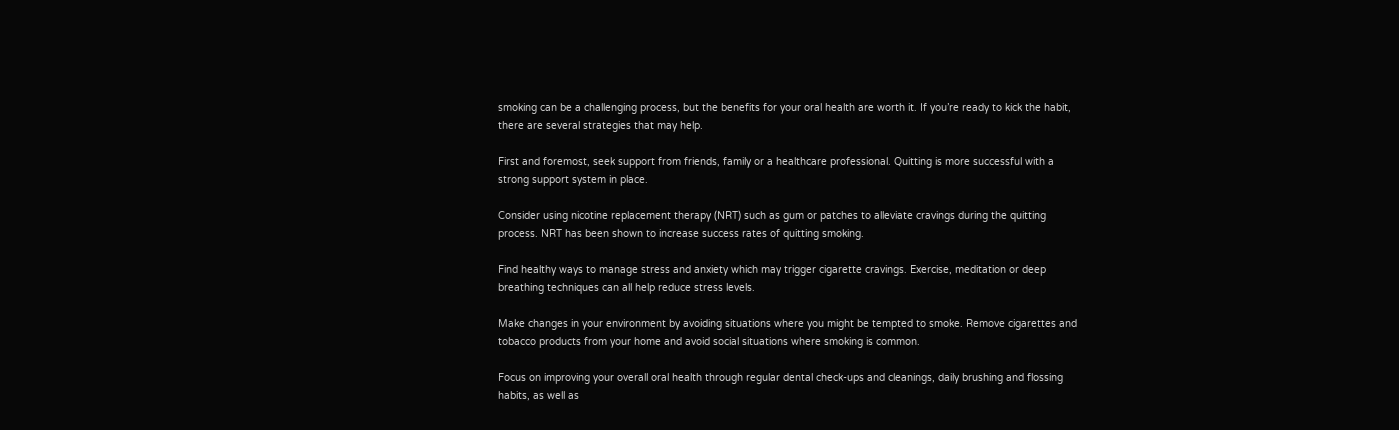smoking can be a challenging process, but the benefits for your oral health are worth it. If you’re ready to kick the habit, there are several strategies that may help.

First and foremost, seek support from friends, family or a healthcare professional. Quitting is more successful with a strong support system in place.

Consider using nicotine replacement therapy (NRT) such as gum or patches to alleviate cravings during the quitting process. NRT has been shown to increase success rates of quitting smoking.

Find healthy ways to manage stress and anxiety which may trigger cigarette cravings. Exercise, meditation or deep breathing techniques can all help reduce stress levels.

Make changes in your environment by avoiding situations where you might be tempted to smoke. Remove cigarettes and tobacco products from your home and avoid social situations where smoking is common.

Focus on improving your overall oral health through regular dental check-ups and cleanings, daily brushing and flossing habits, as well as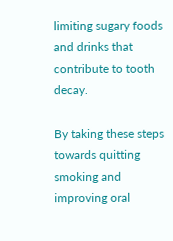limiting sugary foods and drinks that contribute to tooth decay.

By taking these steps towards quitting smoking and improving oral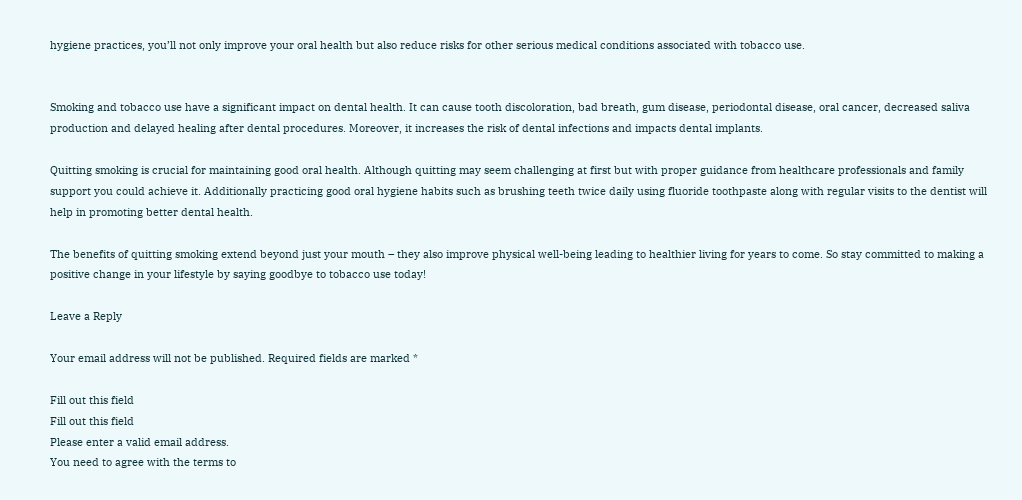hygiene practices, you’ll not only improve your oral health but also reduce risks for other serious medical conditions associated with tobacco use.


Smoking and tobacco use have a significant impact on dental health. It can cause tooth discoloration, bad breath, gum disease, periodontal disease, oral cancer, decreased saliva production and delayed healing after dental procedures. Moreover, it increases the risk of dental infections and impacts dental implants.

Quitting smoking is crucial for maintaining good oral health. Although quitting may seem challenging at first but with proper guidance from healthcare professionals and family support you could achieve it. Additionally practicing good oral hygiene habits such as brushing teeth twice daily using fluoride toothpaste along with regular visits to the dentist will help in promoting better dental health.

The benefits of quitting smoking extend beyond just your mouth – they also improve physical well-being leading to healthier living for years to come. So stay committed to making a positive change in your lifestyle by saying goodbye to tobacco use today!

Leave a Reply

Your email address will not be published. Required fields are marked *

Fill out this field
Fill out this field
Please enter a valid email address.
You need to agree with the terms to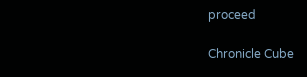proceed

Chronicle Cube